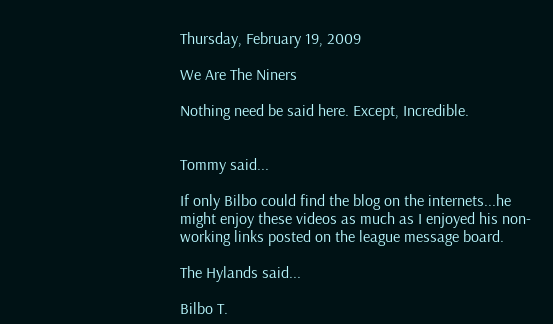Thursday, February 19, 2009

We Are The Niners

Nothing need be said here. Except, Incredible.


Tommy said...

If only Bilbo could find the blog on the internets...he might enjoy these videos as much as I enjoyed his non-working links posted on the league message board.

The Hylands said...

Bilbo T.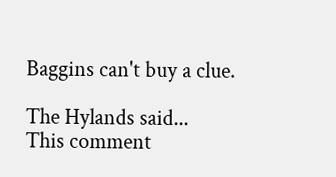Baggins can't buy a clue.

The Hylands said...
This comment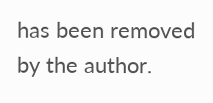has been removed by the author.